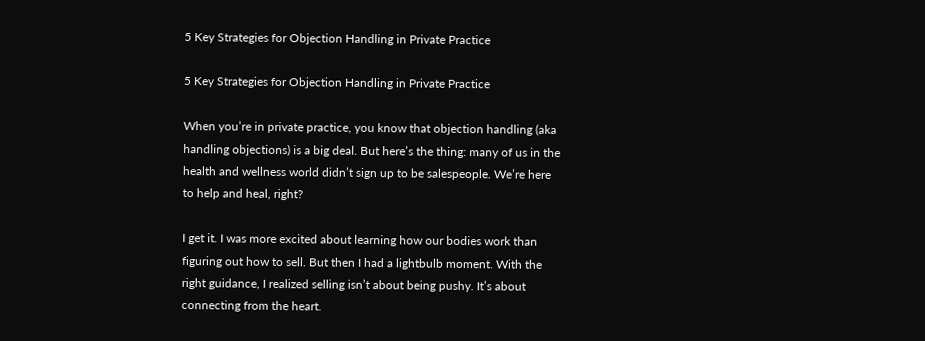5 Key Strategies for Objection Handling in Private Practice

5 Key Strategies for Objection Handling in Private Practice

When you’re in private practice, you know that objection handling (aka handling objections) is a big deal. But here’s the thing: many of us in the health and wellness world didn’t sign up to be salespeople. We’re here to help and heal, right?

I get it. I was more excited about learning how our bodies work than figuring out how to sell. But then I had a lightbulb moment. With the right guidance, I realized selling isn’t about being pushy. It’s about connecting from the heart.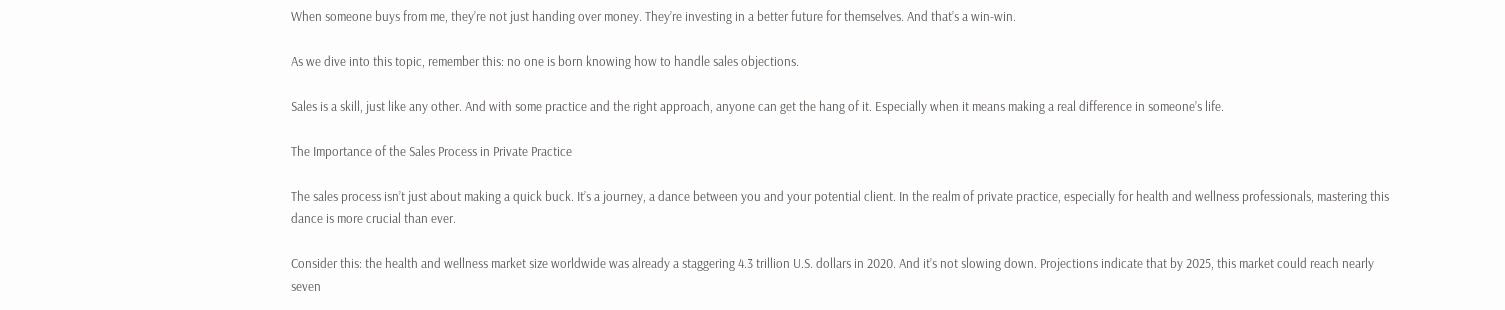When someone buys from me, they’re not just handing over money. They’re investing in a better future for themselves. And that’s a win-win.

As we dive into this topic, remember this: no one is born knowing how to handle sales objections.

Sales is a skill, just like any other. And with some practice and the right approach, anyone can get the hang of it. Especially when it means making a real difference in someone’s life.

The Importance of the Sales Process in Private Practice

The sales process isn’t just about making a quick buck. It’s a journey, a dance between you and your potential client. In the realm of private practice, especially for health and wellness professionals, mastering this dance is more crucial than ever.

Consider this: the health and wellness market size worldwide was already a staggering 4.3 trillion U.S. dollars in 2020. And it’s not slowing down. Projections indicate that by 2025, this market could reach nearly seven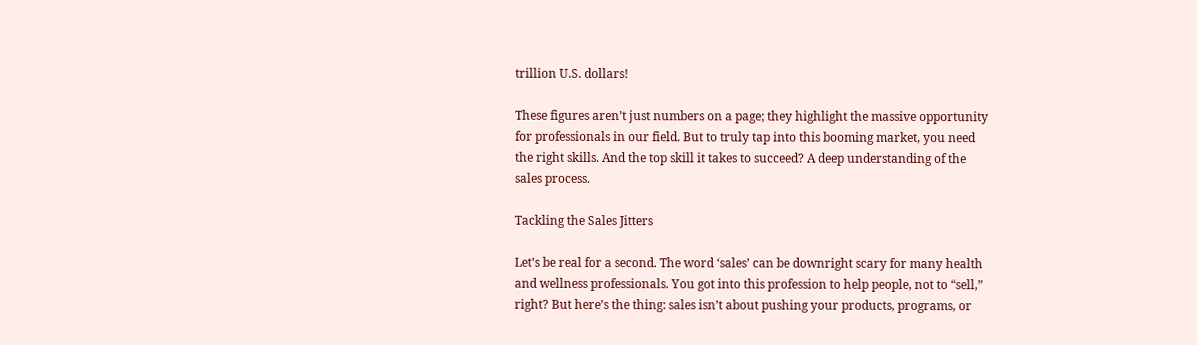trillion U.S. dollars!

These figures aren’t just numbers on a page; they highlight the massive opportunity for professionals in our field. But to truly tap into this booming market, you need the right skills. And the top skill it takes to succeed? A deep understanding of the sales process.

Tackling the Sales Jitters

Let’s be real for a second. The word ‘sales’ can be downright scary for many health and wellness professionals. You got into this profession to help people, not to “sell,” right? But here’s the thing: sales isn’t about pushing your products, programs, or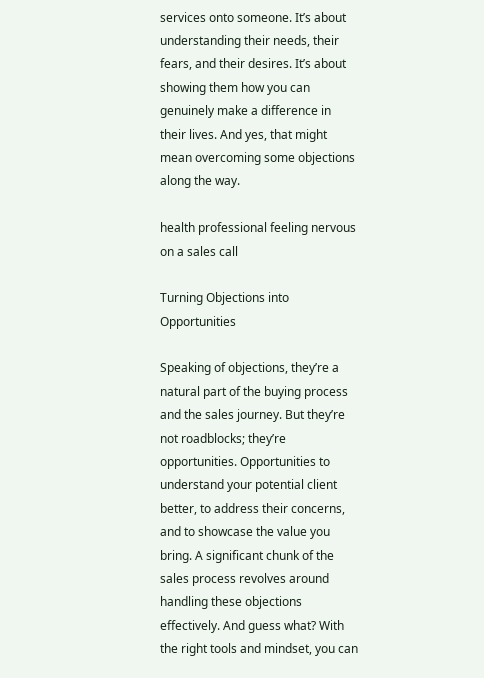services onto someone. It’s about understanding their needs, their fears, and their desires. It’s about showing them how you can genuinely make a difference in their lives. And yes, that might mean overcoming some objections along the way.

health professional feeling nervous on a sales call

Turning Objections into Opportunities

Speaking of objections, they’re a natural part of the buying process and the sales journey. But they’re not roadblocks; they’re opportunities. Opportunities to understand your potential client better, to address their concerns, and to showcase the value you bring. A significant chunk of the sales process revolves around handling these objections effectively. And guess what? With the right tools and mindset, you can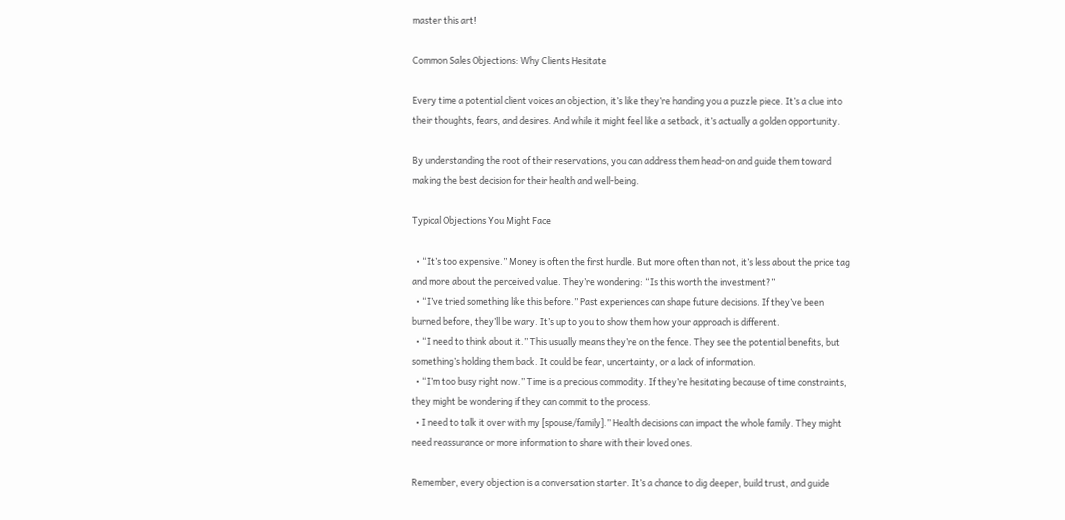master this art!

Common Sales Objections: Why Clients Hesitate

Every time a potential client voices an objection, it’s like they’re handing you a puzzle piece. It’s a clue into their thoughts, fears, and desires. And while it might feel like a setback, it’s actually a golden opportunity.

By understanding the root of their reservations, you can address them head-on and guide them toward making the best decision for their health and well-being.

Typical Objections You Might Face

  • “It’s too expensive.” Money is often the first hurdle. But more often than not, it’s less about the price tag and more about the perceived value. They’re wondering: “Is this worth the investment?”
  • “I’ve tried something like this before.” Past experiences can shape future decisions. If they’ve been burned before, they’ll be wary. It’s up to you to show them how your approach is different.
  • “I need to think about it.” This usually means they’re on the fence. They see the potential benefits, but something’s holding them back. It could be fear, uncertainty, or a lack of information.
  • “I’m too busy right now.” Time is a precious commodity. If they’re hesitating because of time constraints, they might be wondering if they can commit to the process.
  • I need to talk it over with my [spouse/family].” Health decisions can impact the whole family. They might need reassurance or more information to share with their loved ones.

Remember, every objection is a conversation starter. It’s a chance to dig deeper, build trust, and guide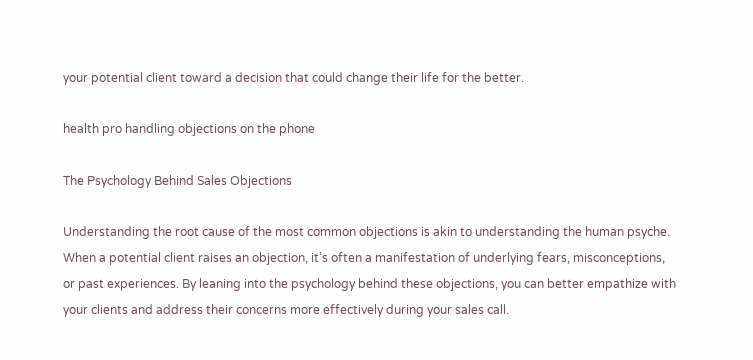your potential client toward a decision that could change their life for the better.

health pro handling objections on the phone

The Psychology Behind Sales Objections

Understanding the root cause of the most common objections is akin to understanding the human psyche. When a potential client raises an objection, it’s often a manifestation of underlying fears, misconceptions, or past experiences. By leaning into the psychology behind these objections, you can better empathize with your clients and address their concerns more effectively during your sales call.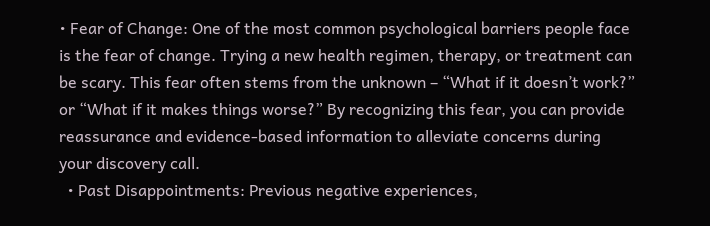• Fear of Change: One of the most common psychological barriers people face is the fear of change. Trying a new health regimen, therapy, or treatment can be scary. This fear often stems from the unknown – “What if it doesn’t work?” or “What if it makes things worse?” By recognizing this fear, you can provide reassurance and evidence-based information to alleviate concerns during your discovery call.
  • Past Disappointments: Previous negative experiences,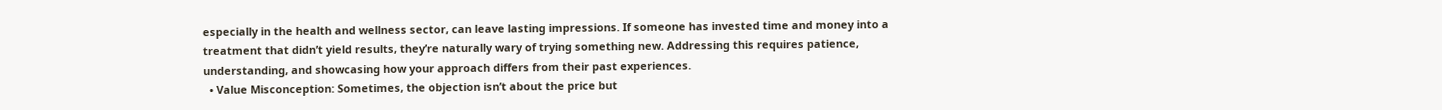especially in the health and wellness sector, can leave lasting impressions. If someone has invested time and money into a treatment that didn’t yield results, they’re naturally wary of trying something new. Addressing this requires patience, understanding, and showcasing how your approach differs from their past experiences.
  • Value Misconception: Sometimes, the objection isn’t about the price but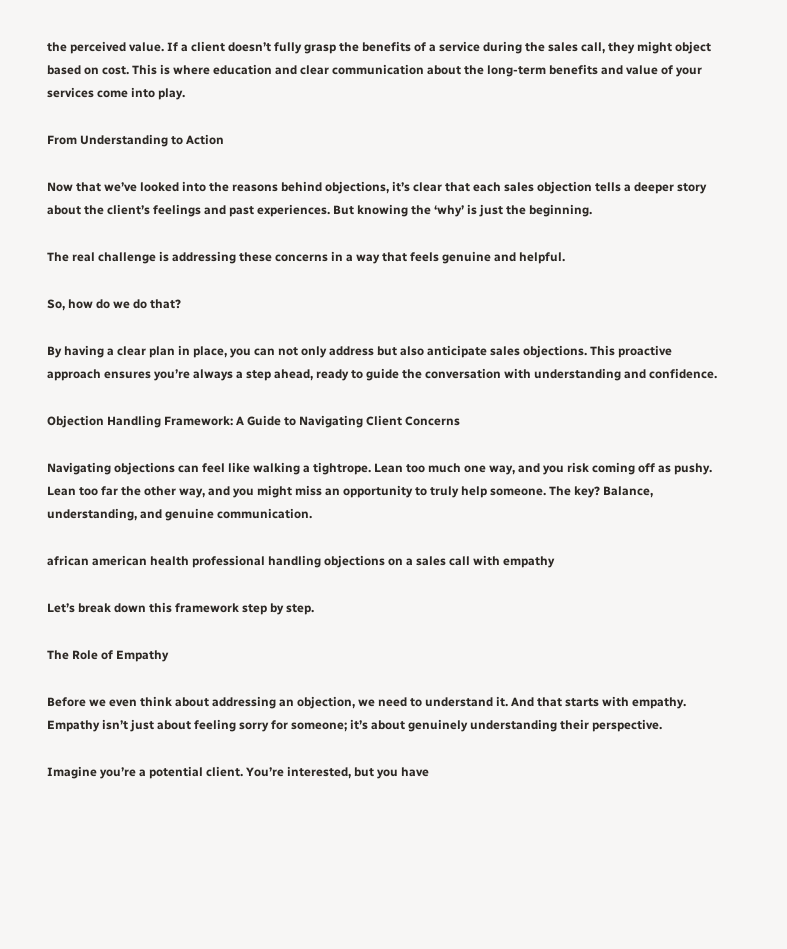the perceived value. If a client doesn’t fully grasp the benefits of a service during the sales call, they might object based on cost. This is where education and clear communication about the long-term benefits and value of your services come into play.

From Understanding to Action

Now that we’ve looked into the reasons behind objections, it’s clear that each sales objection tells a deeper story about the client’s feelings and past experiences. But knowing the ‘why’ is just the beginning.

The real challenge is addressing these concerns in a way that feels genuine and helpful.

So, how do we do that?

By having a clear plan in place, you can not only address but also anticipate sales objections. This proactive approach ensures you’re always a step ahead, ready to guide the conversation with understanding and confidence.

Objection Handling Framework: A Guide to Navigating Client Concerns

Navigating objections can feel like walking a tightrope. Lean too much one way, and you risk coming off as pushy. Lean too far the other way, and you might miss an opportunity to truly help someone. The key? Balance, understanding, and genuine communication.

african american health professional handling objections on a sales call with empathy

Let’s break down this framework step by step.

The Role of Empathy

Before we even think about addressing an objection, we need to understand it. And that starts with empathy. Empathy isn’t just about feeling sorry for someone; it’s about genuinely understanding their perspective.

Imagine you’re a potential client. You’re interested, but you have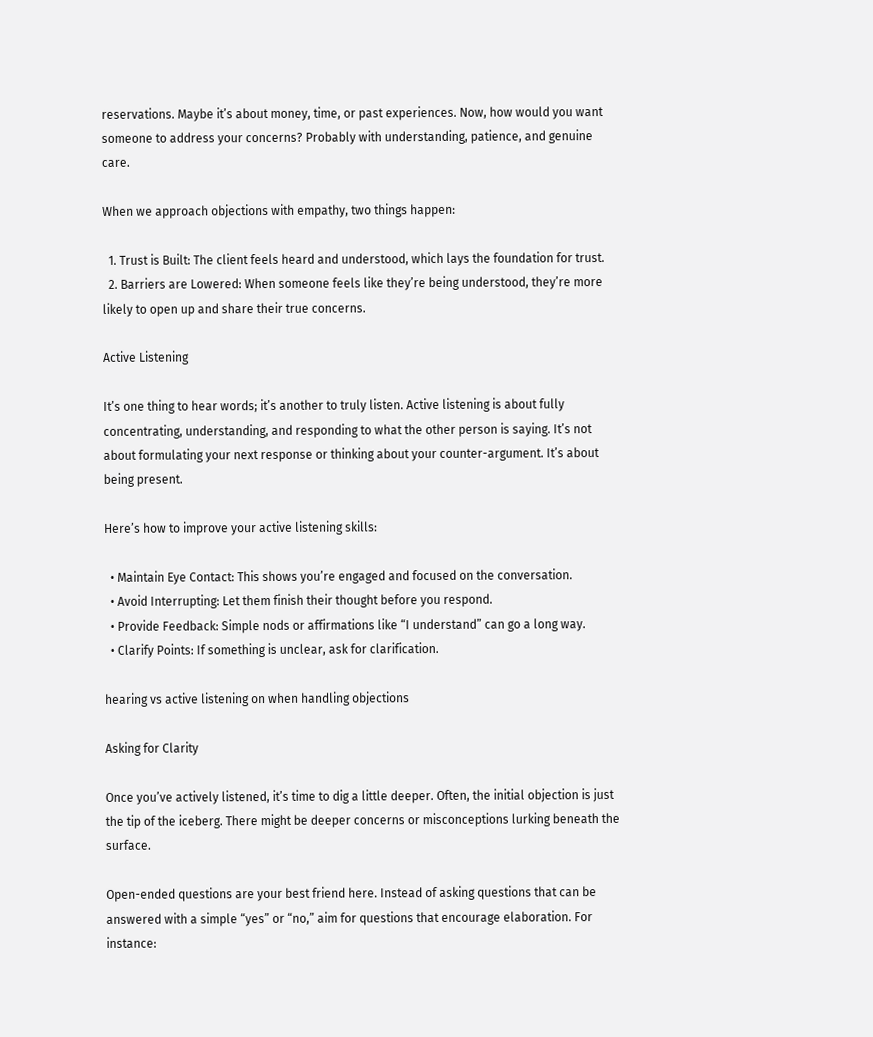reservations. Maybe it’s about money, time, or past experiences. Now, how would you want someone to address your concerns? Probably with understanding, patience, and genuine care.

When we approach objections with empathy, two things happen:

  1. Trust is Built: The client feels heard and understood, which lays the foundation for trust.
  2. Barriers are Lowered: When someone feels like they’re being understood, they’re more likely to open up and share their true concerns.

Active Listening

It’s one thing to hear words; it’s another to truly listen. Active listening is about fully concentrating, understanding, and responding to what the other person is saying. It’s not about formulating your next response or thinking about your counter-argument. It’s about being present.

Here’s how to improve your active listening skills:

  • Maintain Eye Contact: This shows you’re engaged and focused on the conversation.
  • Avoid Interrupting: Let them finish their thought before you respond.
  • Provide Feedback: Simple nods or affirmations like “I understand” can go a long way.
  • Clarify Points: If something is unclear, ask for clarification.

hearing vs active listening on when handling objections

Asking for Clarity

Once you’ve actively listened, it’s time to dig a little deeper. Often, the initial objection is just the tip of the iceberg. There might be deeper concerns or misconceptions lurking beneath the surface.

Open-ended questions are your best friend here. Instead of asking questions that can be answered with a simple “yes” or “no,” aim for questions that encourage elaboration. For instance: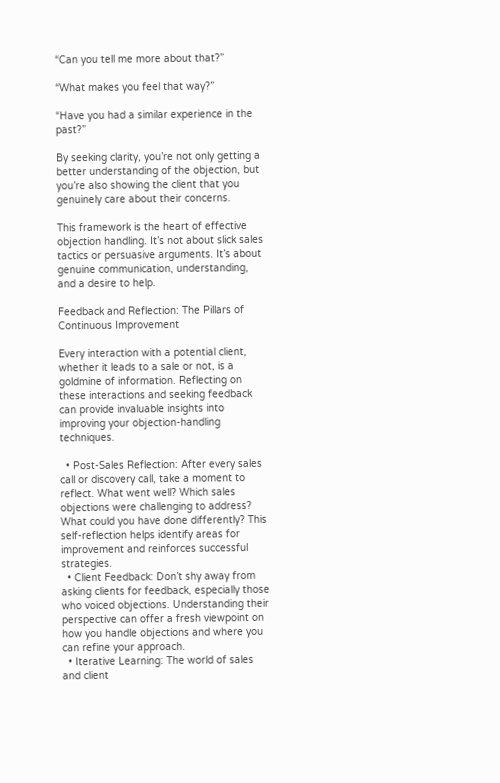“Can you tell me more about that?”

“What makes you feel that way?”

“Have you had a similar experience in the past?”

By seeking clarity, you’re not only getting a better understanding of the objection, but you’re also showing the client that you genuinely care about their concerns.

This framework is the heart of effective objection handling. It’s not about slick sales tactics or persuasive arguments. It’s about genuine communication, understanding, and a desire to help.

Feedback and Reflection: The Pillars of Continuous Improvement

Every interaction with a potential client, whether it leads to a sale or not, is a goldmine of information. Reflecting on these interactions and seeking feedback can provide invaluable insights into improving your objection-handling techniques.

  • Post-Sales Reflection: After every sales call or discovery call, take a moment to reflect. What went well? Which sales objections were challenging to address? What could you have done differently? This self-reflection helps identify areas for improvement and reinforces successful strategies.
  • Client Feedback: Don’t shy away from asking clients for feedback, especially those who voiced objections. Understanding their perspective can offer a fresh viewpoint on how you handle objections and where you can refine your approach.
  • Iterative Learning: The world of sales and client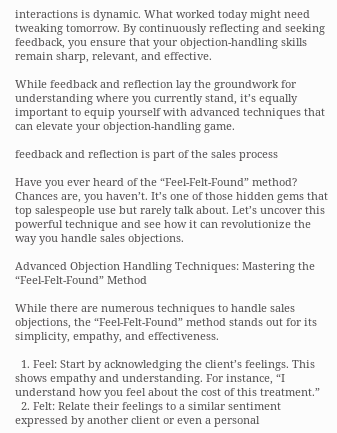interactions is dynamic. What worked today might need tweaking tomorrow. By continuously reflecting and seeking feedback, you ensure that your objection-handling skills remain sharp, relevant, and effective.

While feedback and reflection lay the groundwork for understanding where you currently stand, it’s equally important to equip yourself with advanced techniques that can elevate your objection-handling game.

feedback and reflection is part of the sales process

Have you ever heard of the “Feel-Felt-Found” method? Chances are, you haven’t. It’s one of those hidden gems that top salespeople use but rarely talk about. Let’s uncover this powerful technique and see how it can revolutionize the way you handle sales objections.

Advanced Objection Handling Techniques: Mastering the “Feel-Felt-Found” Method

While there are numerous techniques to handle sales objections, the “Feel-Felt-Found” method stands out for its simplicity, empathy, and effectiveness.

  1. Feel: Start by acknowledging the client’s feelings. This shows empathy and understanding. For instance, “I understand how you feel about the cost of this treatment.”
  2. Felt: Relate their feelings to a similar sentiment expressed by another client or even a personal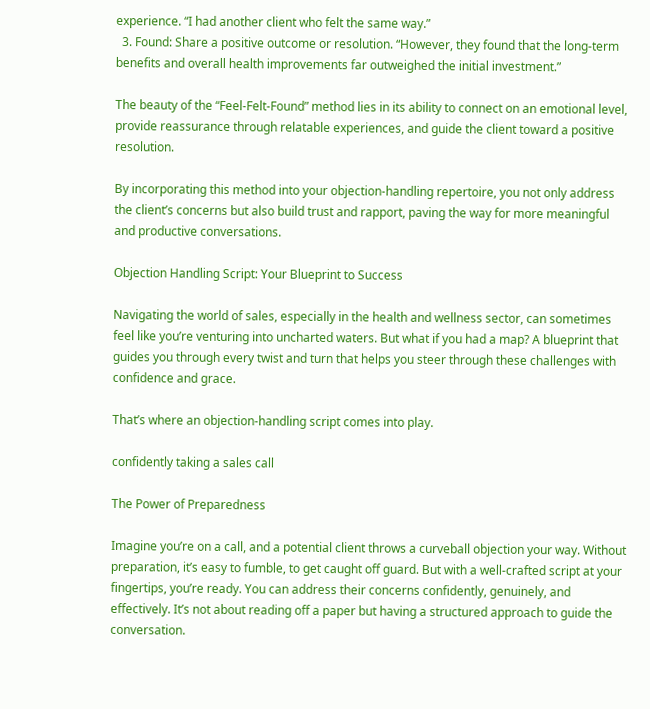experience. “I had another client who felt the same way.”
  3. Found: Share a positive outcome or resolution. “However, they found that the long-term benefits and overall health improvements far outweighed the initial investment.”

The beauty of the “Feel-Felt-Found” method lies in its ability to connect on an emotional level, provide reassurance through relatable experiences, and guide the client toward a positive resolution.

By incorporating this method into your objection-handling repertoire, you not only address the client’s concerns but also build trust and rapport, paving the way for more meaningful and productive conversations.

Objection Handling Script: Your Blueprint to Success

Navigating the world of sales, especially in the health and wellness sector, can sometimes feel like you’re venturing into uncharted waters. But what if you had a map? A blueprint that guides you through every twist and turn that helps you steer through these challenges with confidence and grace.

That’s where an objection-handling script comes into play.

confidently taking a sales call

The Power of Preparedness

Imagine you’re on a call, and a potential client throws a curveball objection your way. Without preparation, it’s easy to fumble, to get caught off guard. But with a well-crafted script at your fingertips, you’re ready. You can address their concerns confidently, genuinely, and effectively. It’s not about reading off a paper but having a structured approach to guide the conversation.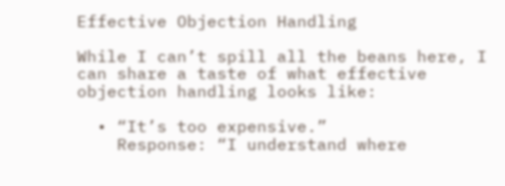Effective Objection Handling

While I can’t spill all the beans here, I can share a taste of what effective objection handling looks like:

  • “It’s too expensive.”
    Response: “I understand where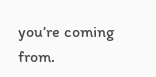you’re coming from.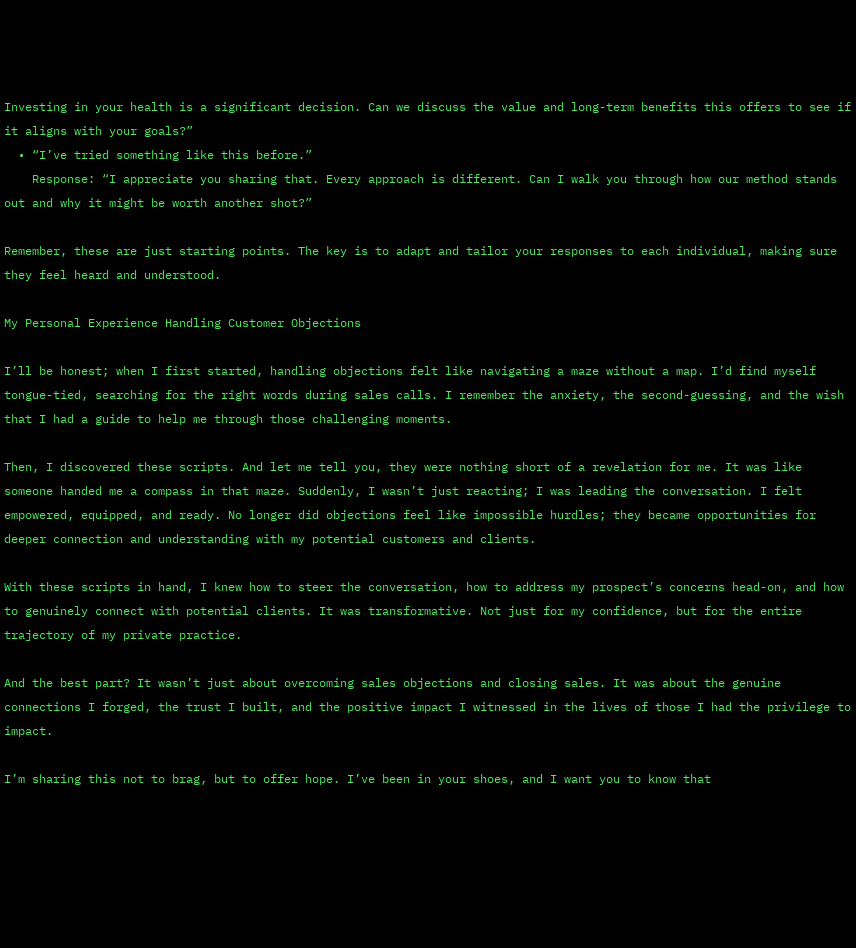Investing in your health is a significant decision. Can we discuss the value and long-term benefits this offers to see if it aligns with your goals?”
  • “I’ve tried something like this before.”
    Response: “I appreciate you sharing that. Every approach is different. Can I walk you through how our method stands out and why it might be worth another shot?”

Remember, these are just starting points. The key is to adapt and tailor your responses to each individual, making sure they feel heard and understood.

My Personal Experience Handling Customer Objections

I’ll be honest; when I first started, handling objections felt like navigating a maze without a map. I’d find myself tongue-tied, searching for the right words during sales calls. I remember the anxiety, the second-guessing, and the wish that I had a guide to help me through those challenging moments.

Then, I discovered these scripts. And let me tell you, they were nothing short of a revelation for me. It was like someone handed me a compass in that maze. Suddenly, I wasn’t just reacting; I was leading the conversation. I felt empowered, equipped, and ready. No longer did objections feel like impossible hurdles; they became opportunities for deeper connection and understanding with my potential customers and clients.

With these scripts in hand, I knew how to steer the conversation, how to address my prospect’s concerns head-on, and how to genuinely connect with potential clients. It was transformative. Not just for my confidence, but for the entire trajectory of my private practice.

And the best part? It wasn’t just about overcoming sales objections and closing sales. It was about the genuine connections I forged, the trust I built, and the positive impact I witnessed in the lives of those I had the privilege to impact.

I’m sharing this not to brag, but to offer hope. I’ve been in your shoes, and I want you to know that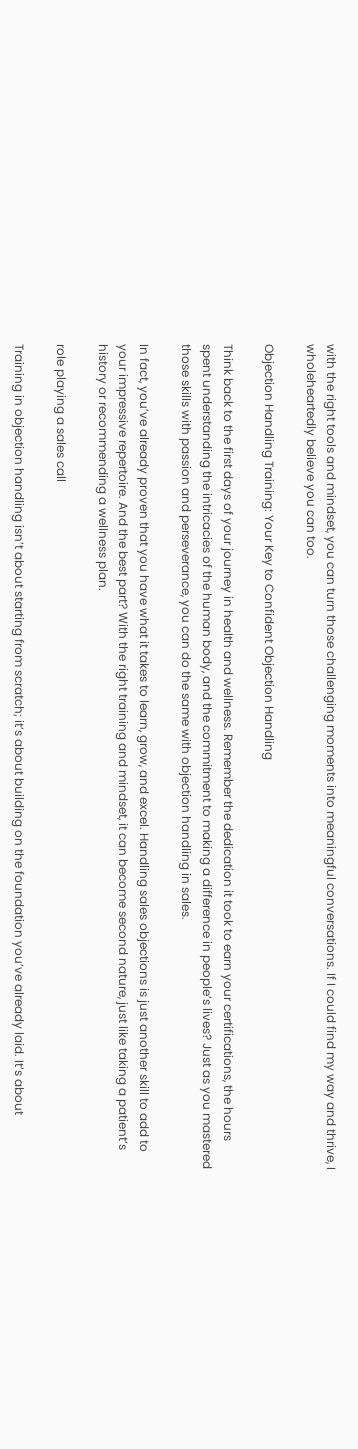with the right tools and mindset, you can turn those challenging moments into meaningful conversations. If I could find my way and thrive, I wholeheartedly believe you can too.

Objection Handling Training: Your Key to Confident Objection Handling

Think back to the first days of your journey in health and wellness. Remember the dedication it took to earn your certifications, the hours spent understanding the intricacies of the human body, and the commitment to making a difference in people’s lives? Just as you mastered those skills with passion and perseverance, you can do the same with objection handling in sales.

In fact, you’ve already proven that you have what it takes to learn, grow, and excel. Handling sales objections is just another skill to add to your impressive repertoire. And the best part? With the right training and mindset, it can become second nature, just like taking a patient’s history or recommending a wellness plan.

role playing a sales call

Training in objection handling isn’t about starting from scratch; it’s about building on the foundation you’ve already laid. It’s about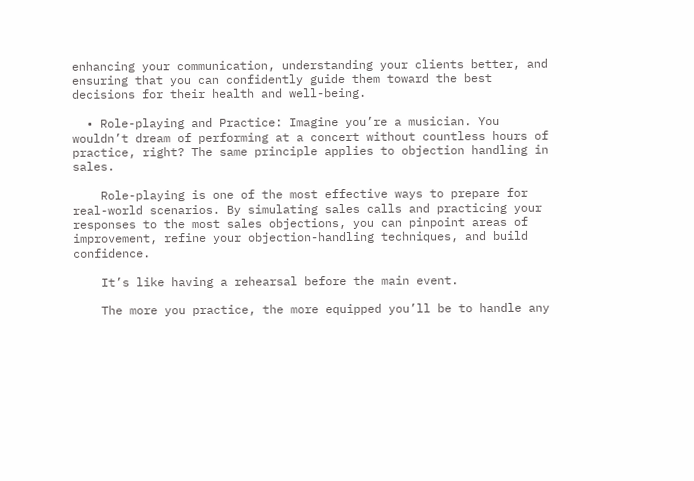enhancing your communication, understanding your clients better, and ensuring that you can confidently guide them toward the best decisions for their health and well-being.

  • Role-playing and Practice: Imagine you’re a musician. You wouldn’t dream of performing at a concert without countless hours of practice, right? The same principle applies to objection handling in sales.

    Role-playing is one of the most effective ways to prepare for real-world scenarios. By simulating sales calls and practicing your responses to the most sales objections, you can pinpoint areas of improvement, refine your objection-handling techniques, and build confidence.

    It’s like having a rehearsal before the main event.

    The more you practice, the more equipped you’ll be to handle any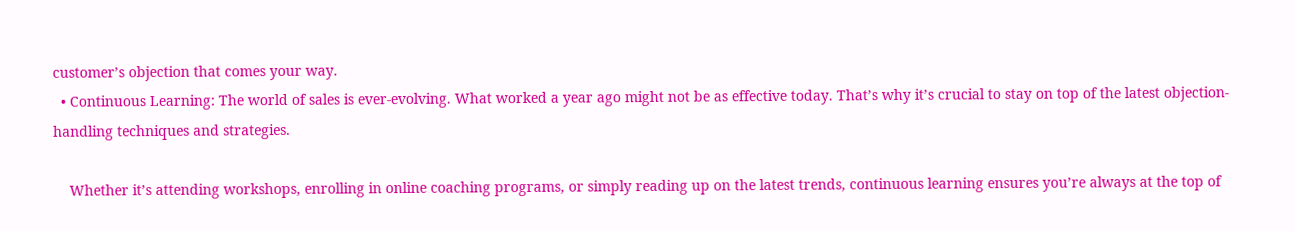customer’s objection that comes your way.
  • Continuous Learning: The world of sales is ever-evolving. What worked a year ago might not be as effective today. That’s why it’s crucial to stay on top of the latest objection-handling techniques and strategies.

    Whether it’s attending workshops, enrolling in online coaching programs, or simply reading up on the latest trends, continuous learning ensures you’re always at the top of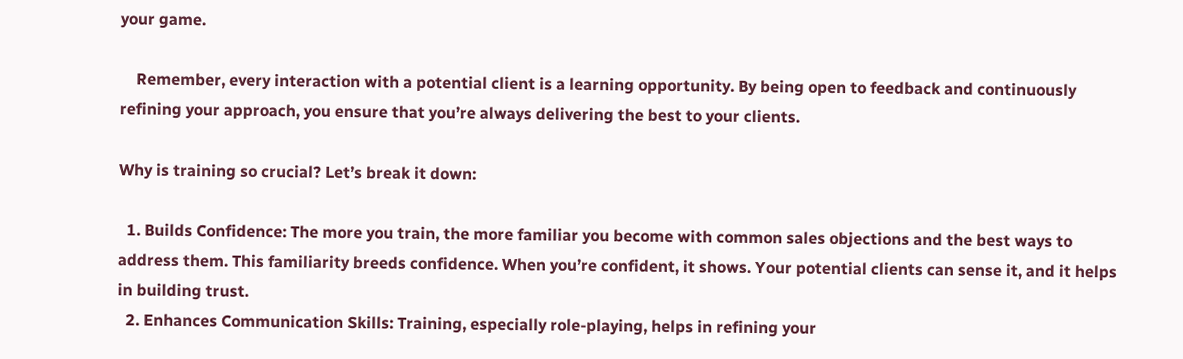your game.

    Remember, every interaction with a potential client is a learning opportunity. By being open to feedback and continuously refining your approach, you ensure that you’re always delivering the best to your clients.

Why is training so crucial? Let’s break it down:

  1. Builds Confidence: The more you train, the more familiar you become with common sales objections and the best ways to address them. This familiarity breeds confidence. When you’re confident, it shows. Your potential clients can sense it, and it helps in building trust.
  2. Enhances Communication Skills: Training, especially role-playing, helps in refining your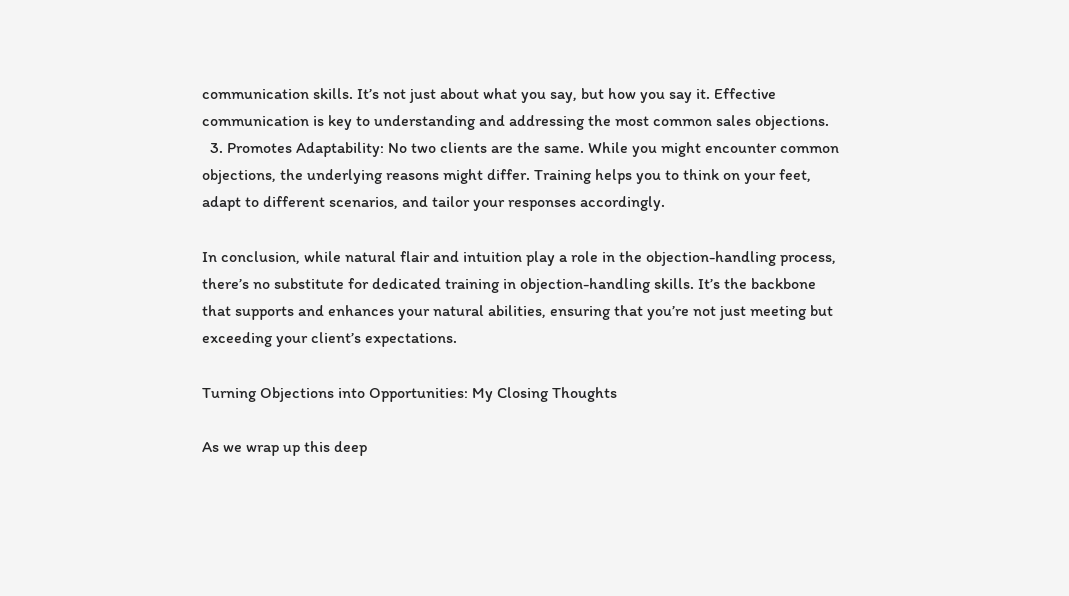communication skills. It’s not just about what you say, but how you say it. Effective communication is key to understanding and addressing the most common sales objections.
  3. Promotes Adaptability: No two clients are the same. While you might encounter common objections, the underlying reasons might differ. Training helps you to think on your feet, adapt to different scenarios, and tailor your responses accordingly.

In conclusion, while natural flair and intuition play a role in the objection-handling process, there’s no substitute for dedicated training in objection-handling skills. It’s the backbone that supports and enhances your natural abilities, ensuring that you’re not just meeting but exceeding your client’s expectations.

Turning Objections into Opportunities: My Closing Thoughts

As we wrap up this deep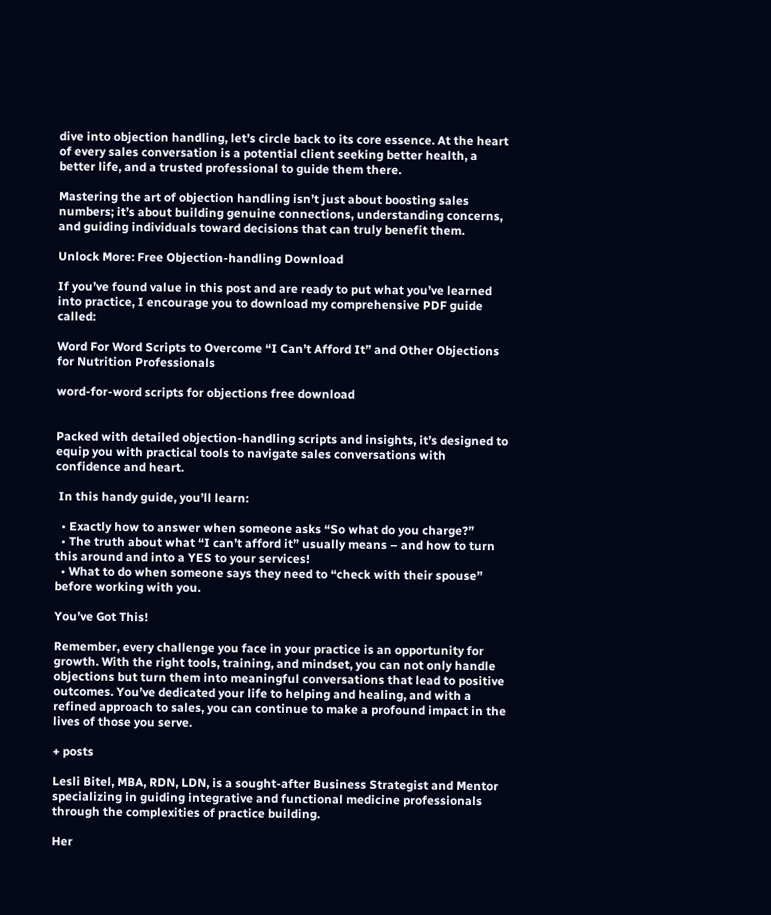dive into objection handling, let’s circle back to its core essence. At the heart of every sales conversation is a potential client seeking better health, a better life, and a trusted professional to guide them there.

Mastering the art of objection handling isn’t just about boosting sales numbers; it’s about building genuine connections, understanding concerns, and guiding individuals toward decisions that can truly benefit them.

Unlock More: Free Objection-handling Download

If you’ve found value in this post and are ready to put what you’ve learned into practice, I encourage you to download my comprehensive PDF guide called:

Word For Word Scripts to Overcome “I Can’t Afford It” and Other Objections for Nutrition Professionals

word-for-word scripts for objections free download


Packed with detailed objection-handling scripts and insights, it’s designed to equip you with practical tools to navigate sales conversations with confidence and heart.

 In this handy guide, you’ll learn:

  • Exactly how to answer when someone asks “So what do you charge?”
  • The truth about what “I can’t afford it” usually means – and how to turn this around and into a YES to your services!
  • What to do when someone says they need to “check with their spouse” before working with you.

You’ve Got This!

Remember, every challenge you face in your practice is an opportunity for growth. With the right tools, training, and mindset, you can not only handle objections but turn them into meaningful conversations that lead to positive outcomes. You’ve dedicated your life to helping and healing, and with a refined approach to sales, you can continue to make a profound impact in the lives of those you serve.

+ posts

Lesli Bitel, MBA, RDN, LDN, is a sought-after Business Strategist and Mentor specializing in guiding integrative and functional medicine professionals through the complexities of practice building.

Her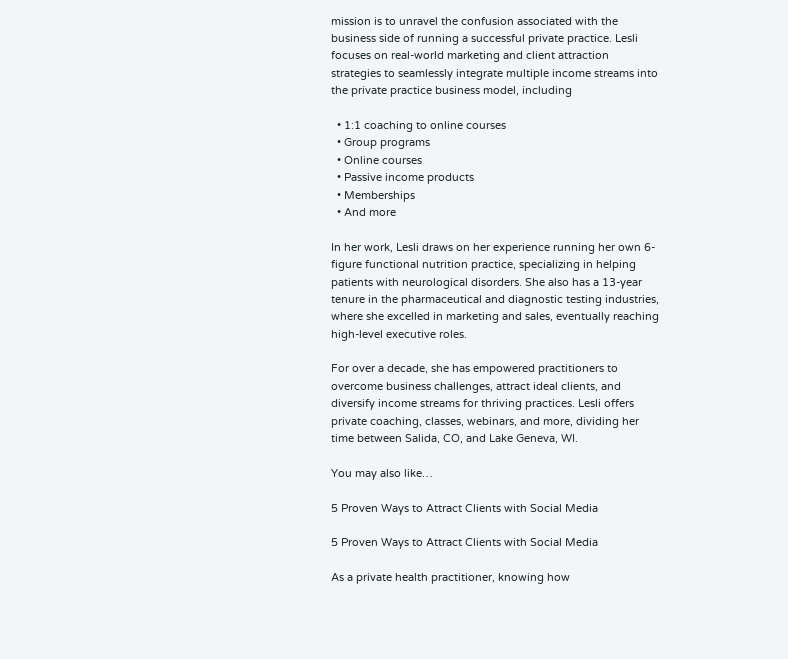mission is to unravel the confusion associated with the business side of running a successful private practice. Lesli focuses on real-world marketing and client attraction strategies to seamlessly integrate multiple income streams into the private practice business model, including

  • 1:1 coaching to online courses
  • Group programs
  • Online courses
  • Passive income products
  • Memberships
  • And more

In her work, Lesli draws on her experience running her own 6-figure functional nutrition practice, specializing in helping patients with neurological disorders. She also has a 13-year tenure in the pharmaceutical and diagnostic testing industries, where she excelled in marketing and sales, eventually reaching high-level executive roles.

For over a decade, she has empowered practitioners to overcome business challenges, attract ideal clients, and diversify income streams for thriving practices. Lesli offers private coaching, classes, webinars, and more, dividing her time between Salida, CO, and Lake Geneva, WI.

You may also like…

5 Proven Ways to Attract Clients with Social Media

5 Proven Ways to Attract Clients with Social Media

As a private health practitioner, knowing how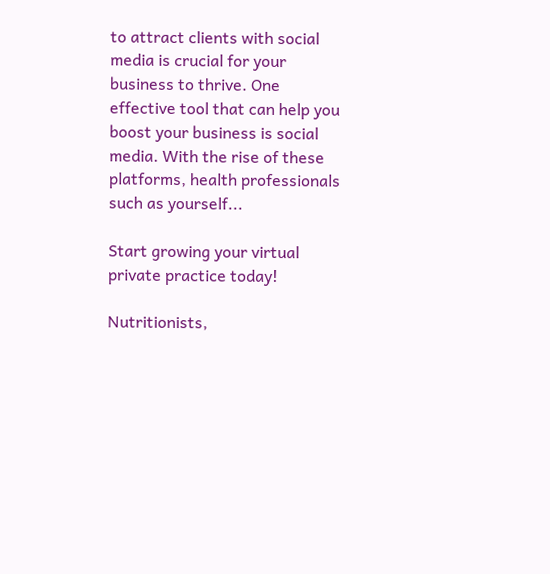to attract clients with social media is crucial for your business to thrive. One effective tool that can help you boost your business is social media. With the rise of these platforms, health professionals such as yourself...

Start growing your virtual private practice today!

Nutritionists,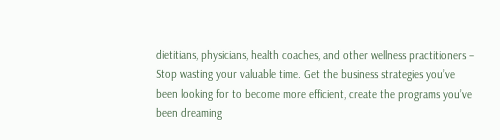dietitians, physicians, health coaches, and other wellness practitioners – Stop wasting your valuable time. Get the business strategies you’ve been looking for to become more efficient, create the programs you’ve been dreaming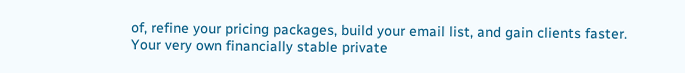of, refine your pricing packages, build your email list, and gain clients faster. Your very own financially stable private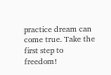practice dream can come true. Take the first step to freedom!